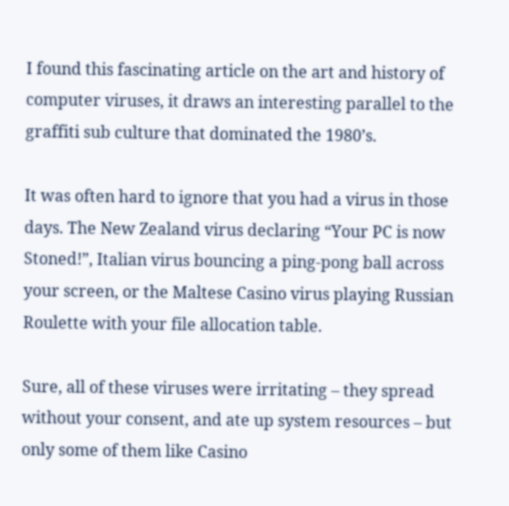I found this fascinating article on the art and history of computer viruses, it draws an interesting parallel to the graffiti sub culture that dominated the 1980’s.

It was often hard to ignore that you had a virus in those days. The New Zealand virus declaring “Your PC is now Stoned!”, Italian virus bouncing a ping-pong ball across your screen, or the Maltese Casino virus playing Russian Roulette with your file allocation table.

Sure, all of these viruses were irritating – they spread without your consent, and ate up system resources – but only some of them like Casino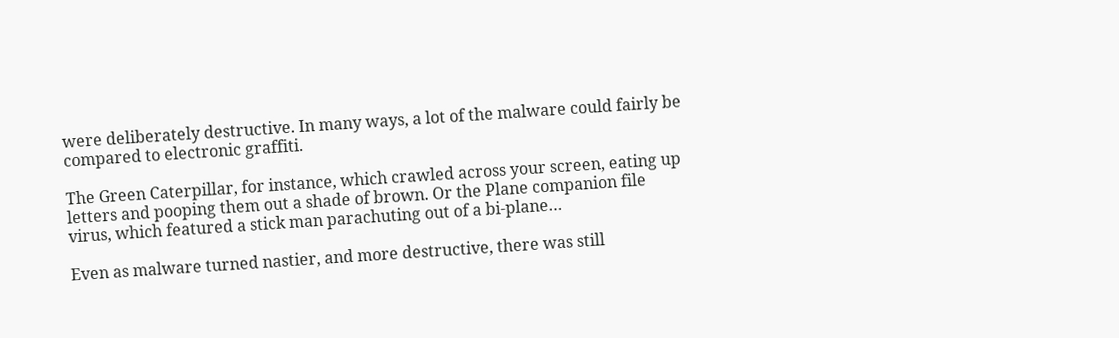were deliberately destructive. In many ways, a lot of the malware could fairly be compared to electronic graffiti.

The Green Caterpillar, for instance, which crawled across your screen, eating up letters and pooping them out a shade of brown. Or the Plane companion file virus, which featured a stick man parachuting out of a bi-plane…

Even as malware turned nastier, and more destructive, there was still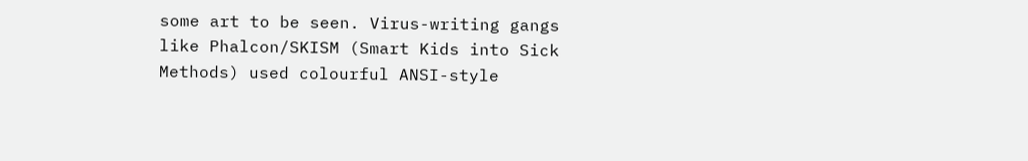some art to be seen. Virus-writing gangs like Phalcon/SKISM (Smart Kids into Sick Methods) used colourful ANSI-style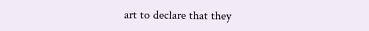art to declare that they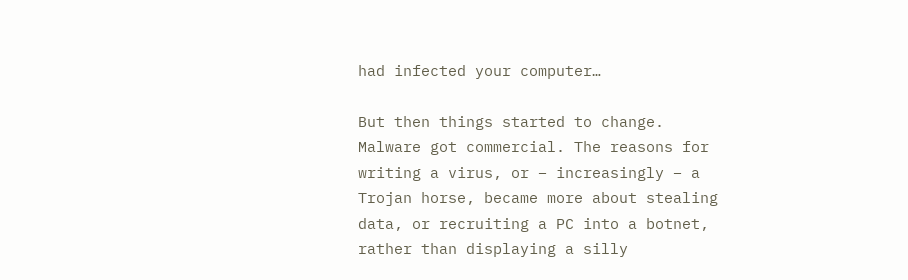had infected your computer…

But then things started to change. Malware got commercial. The reasons for writing a virus, or – increasingly – a Trojan horse, became more about stealing data, or recruiting a PC into a botnet, rather than displaying a silly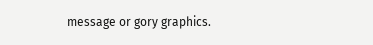message or gory graphics.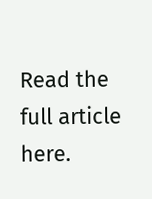Read the full article here.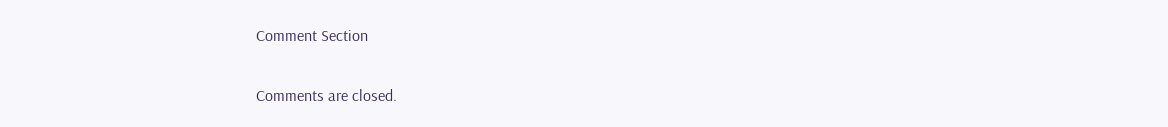Comment Section

Comments are closed.